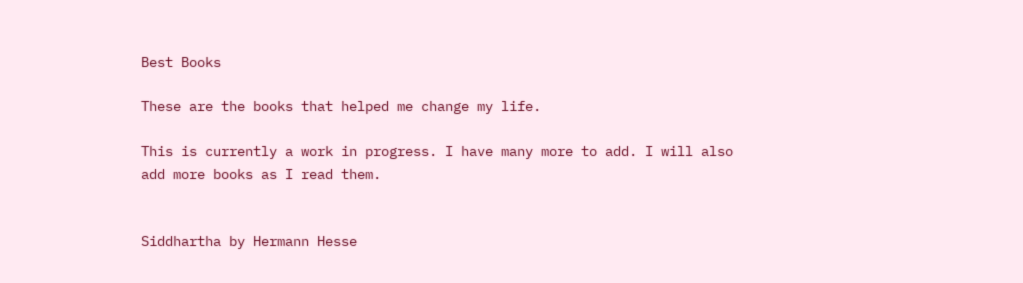Best Books

These are the books that helped me change my life.

This is currently a work in progress. I have many more to add. I will also add more books as I read them.


Siddhartha by Hermann Hesse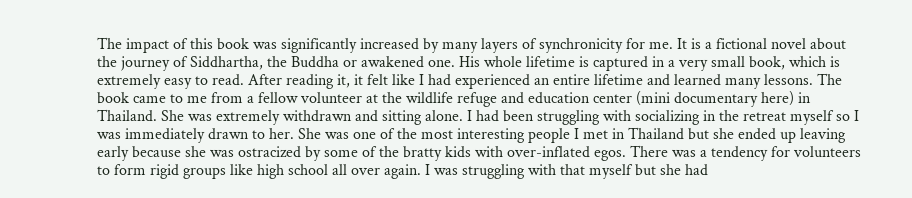The impact of this book was significantly increased by many layers of synchronicity for me. It is a fictional novel about the journey of Siddhartha, the Buddha or awakened one. His whole lifetime is captured in a very small book, which is extremely easy to read. After reading it, it felt like I had experienced an entire lifetime and learned many lessons. The book came to me from a fellow volunteer at the wildlife refuge and education center (mini documentary here) in Thailand. She was extremely withdrawn and sitting alone. I had been struggling with socializing in the retreat myself so I was immediately drawn to her. She was one of the most interesting people I met in Thailand but she ended up leaving early because she was ostracized by some of the bratty kids with over-inflated egos. There was a tendency for volunteers to form rigid groups like high school all over again. I was struggling with that myself but she had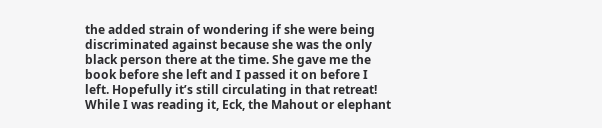the added strain of wondering if she were being discriminated against because she was the only black person there at the time. She gave me the book before she left and I passed it on before I left. Hopefully it’s still circulating in that retreat! While I was reading it, Eck, the Mahout or elephant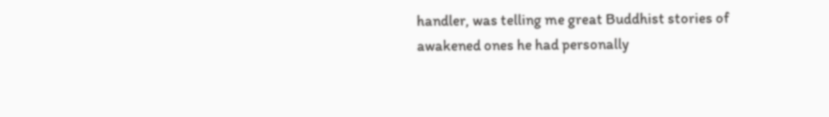handler, was telling me great Buddhist stories of awakened ones he had personally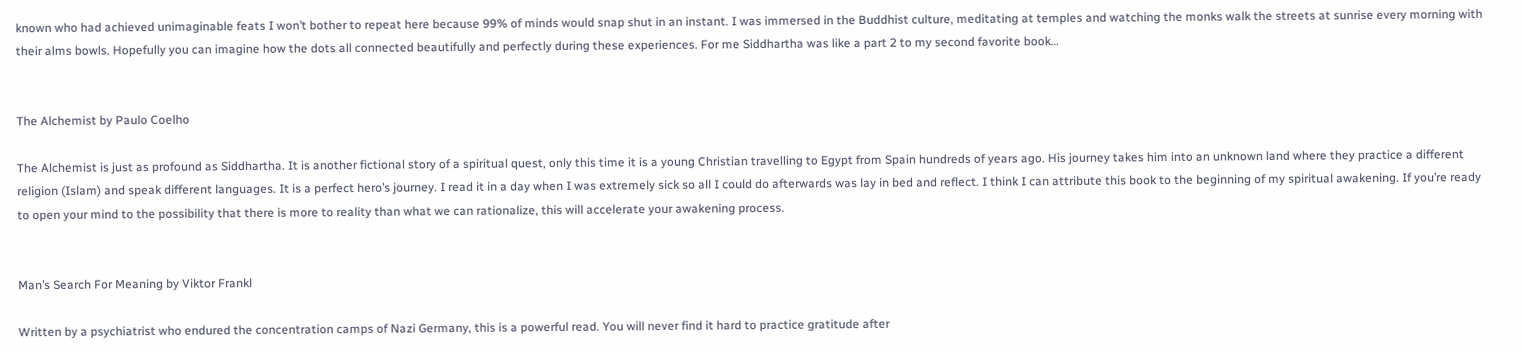known who had achieved unimaginable feats I won’t bother to repeat here because 99% of minds would snap shut in an instant. I was immersed in the Buddhist culture, meditating at temples and watching the monks walk the streets at sunrise every morning with their alms bowls. Hopefully you can imagine how the dots all connected beautifully and perfectly during these experiences. For me Siddhartha was like a part 2 to my second favorite book…


The Alchemist by Paulo Coelho

The Alchemist is just as profound as Siddhartha. It is another fictional story of a spiritual quest, only this time it is a young Christian travelling to Egypt from Spain hundreds of years ago. His journey takes him into an unknown land where they practice a different religion (Islam) and speak different languages. It is a perfect hero’s journey. I read it in a day when I was extremely sick so all I could do afterwards was lay in bed and reflect. I think I can attribute this book to the beginning of my spiritual awakening. If you’re ready to open your mind to the possibility that there is more to reality than what we can rationalize, this will accelerate your awakening process.


Man’s Search For Meaning by Viktor Frankl

Written by a psychiatrist who endured the concentration camps of Nazi Germany, this is a powerful read. You will never find it hard to practice gratitude after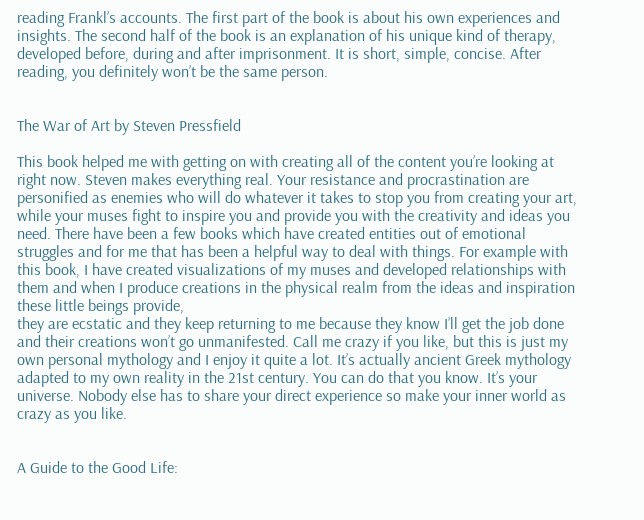reading Frankl’s accounts. The first part of the book is about his own experiences and insights. The second half of the book is an explanation of his unique kind of therapy, developed before, during and after imprisonment. It is short, simple, concise. After reading, you definitely won’t be the same person.


The War of Art by Steven Pressfield

This book helped me with getting on with creating all of the content you’re looking at right now. Steven makes everything real. Your resistance and procrastination are personified as enemies who will do whatever it takes to stop you from creating your art, while your muses fight to inspire you and provide you with the creativity and ideas you need. There have been a few books which have created entities out of emotional struggles and for me that has been a helpful way to deal with things. For example with this book, I have created visualizations of my muses and developed relationships with them and when I produce creations in the physical realm from the ideas and inspiration these little beings provide,
they are ecstatic and they keep returning to me because they know I’ll get the job done and their creations won’t go unmanifested. Call me crazy if you like, but this is just my own personal mythology and I enjoy it quite a lot. It’s actually ancient Greek mythology adapted to my own reality in the 21st century. You can do that you know. It’s your universe. Nobody else has to share your direct experience so make your inner world as crazy as you like.


A Guide to the Good Life: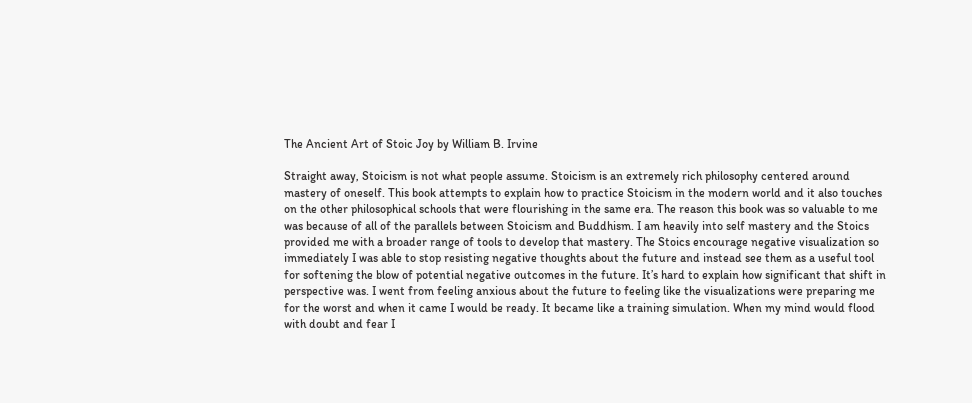The Ancient Art of Stoic Joy by William B. Irvine

Straight away, Stoicism is not what people assume. Stoicism is an extremely rich philosophy centered around mastery of oneself. This book attempts to explain how to practice Stoicism in the modern world and it also touches on the other philosophical schools that were flourishing in the same era. The reason this book was so valuable to me was because of all of the parallels between Stoicism and Buddhism. I am heavily into self mastery and the Stoics provided me with a broader range of tools to develop that mastery. The Stoics encourage negative visualization so immediately I was able to stop resisting negative thoughts about the future and instead see them as a useful tool for softening the blow of potential negative outcomes in the future. It’s hard to explain how significant that shift in perspective was. I went from feeling anxious about the future to feeling like the visualizations were preparing me for the worst and when it came I would be ready. It became like a training simulation. When my mind would flood with doubt and fear I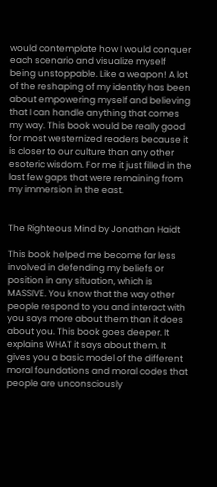would contemplate how I would conquer each scenario and visualize myself being unstoppable. Like a weapon! A lot of the reshaping of my identity has been about empowering myself and believing that I can handle anything that comes my way. This book would be really good for most westernized readers because it is closer to our culture than any other esoteric wisdom. For me it just filled in the last few gaps that were remaining from my immersion in the east.


The Righteous Mind by Jonathan Haidt

This book helped me become far less involved in defending my beliefs or position in any situation, which is MASSIVE. You know that the way other people respond to you and interact with you says more about them than it does about you. This book goes deeper. It explains WHAT it says about them. It gives you a basic model of the different moral foundations and moral codes that people are unconsciously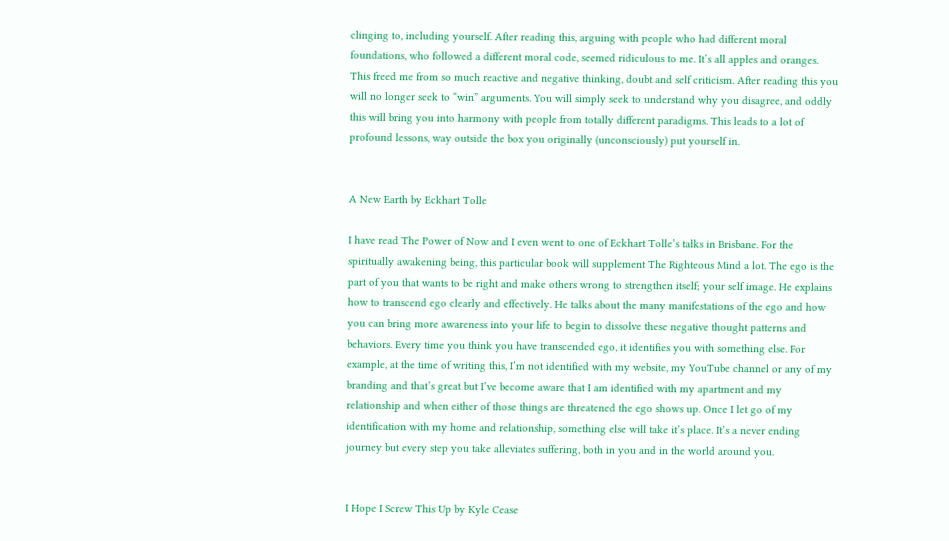clinging to, including yourself. After reading this, arguing with people who had different moral foundations, who followed a different moral code, seemed ridiculous to me. It’s all apples and oranges. This freed me from so much reactive and negative thinking, doubt and self criticism. After reading this you will no longer seek to “win” arguments. You will simply seek to understand why you disagree, and oddly this will bring you into harmony with people from totally different paradigms. This leads to a lot of profound lessons, way outside the box you originally (unconsciously) put yourself in.


A New Earth by Eckhart Tolle

I have read The Power of Now and I even went to one of Eckhart Tolle’s talks in Brisbane. For the spiritually awakening being, this particular book will supplement The Righteous Mind a lot. The ego is the part of you that wants to be right and make others wrong to strengthen itself; your self image. He explains how to transcend ego clearly and effectively. He talks about the many manifestations of the ego and how you can bring more awareness into your life to begin to dissolve these negative thought patterns and behaviors. Every time you think you have transcended ego, it identifies you with something else. For example, at the time of writing this, I’m not identified with my website, my YouTube channel or any of my branding and that’s great but I’ve become aware that I am identified with my apartment and my relationship and when either of those things are threatened the ego shows up. Once I let go of my identification with my home and relationship, something else will take it’s place. It’s a never ending journey but every step you take alleviates suffering, both in you and in the world around you.


I Hope I Screw This Up by Kyle Cease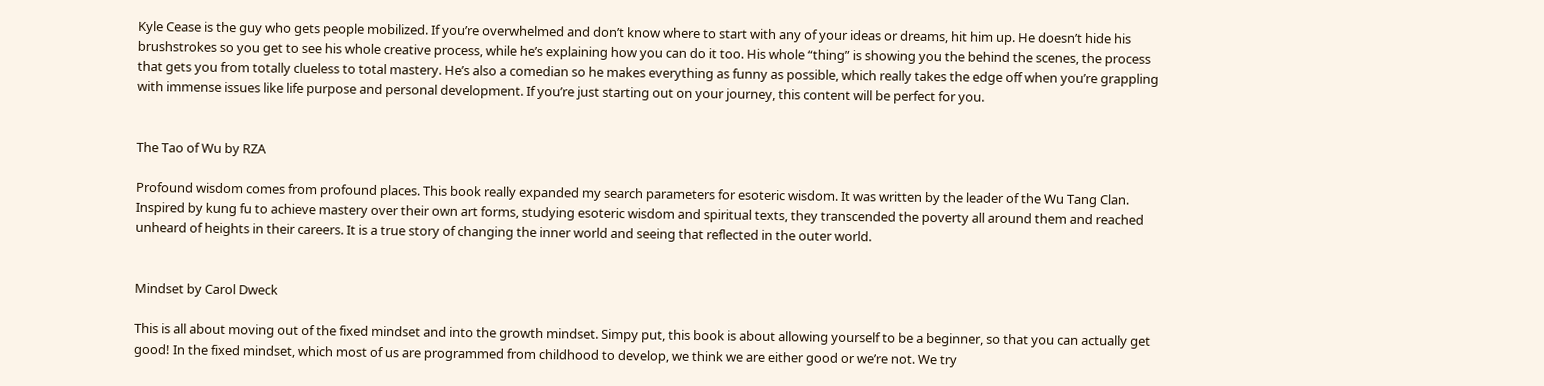Kyle Cease is the guy who gets people mobilized. If you’re overwhelmed and don’t know where to start with any of your ideas or dreams, hit him up. He doesn’t hide his brushstrokes so you get to see his whole creative process, while he’s explaining how you can do it too. His whole “thing” is showing you the behind the scenes, the process that gets you from totally clueless to total mastery. He’s also a comedian so he makes everything as funny as possible, which really takes the edge off when you’re grappling with immense issues like life purpose and personal development. If you’re just starting out on your journey, this content will be perfect for you.


The Tao of Wu by RZA

Profound wisdom comes from profound places. This book really expanded my search parameters for esoteric wisdom. It was written by the leader of the Wu Tang Clan. Inspired by kung fu to achieve mastery over their own art forms, studying esoteric wisdom and spiritual texts, they transcended the poverty all around them and reached unheard of heights in their careers. It is a true story of changing the inner world and seeing that reflected in the outer world.


Mindset by Carol Dweck

This is all about moving out of the fixed mindset and into the growth mindset. Simpy put, this book is about allowing yourself to be a beginner, so that you can actually get good! In the fixed mindset, which most of us are programmed from childhood to develop, we think we are either good or we’re not. We try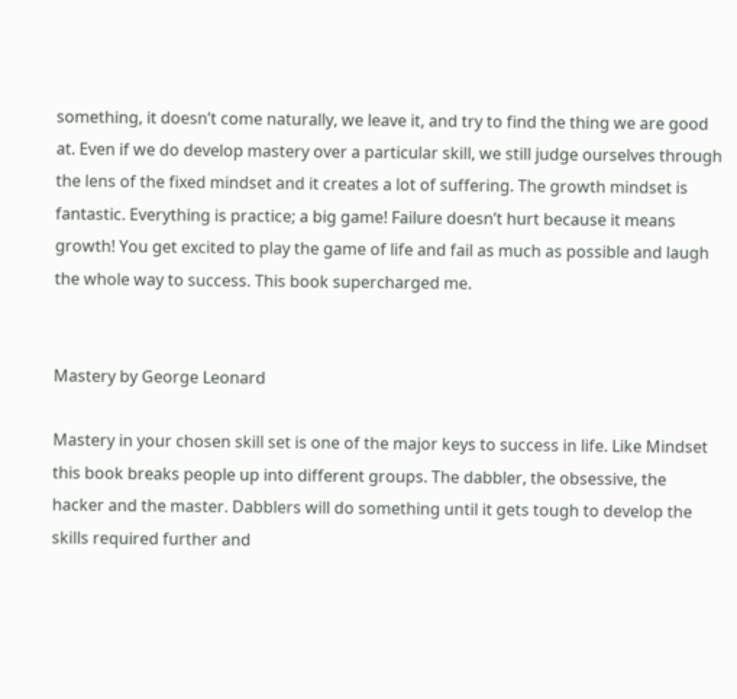something, it doesn’t come naturally, we leave it, and try to find the thing we are good at. Even if we do develop mastery over a particular skill, we still judge ourselves through the lens of the fixed mindset and it creates a lot of suffering. The growth mindset is fantastic. Everything is practice; a big game! Failure doesn’t hurt because it means growth! You get excited to play the game of life and fail as much as possible and laugh the whole way to success. This book supercharged me.


Mastery by George Leonard

Mastery in your chosen skill set is one of the major keys to success in life. Like Mindset this book breaks people up into different groups. The dabbler, the obsessive, the hacker and the master. Dabblers will do something until it gets tough to develop the skills required further and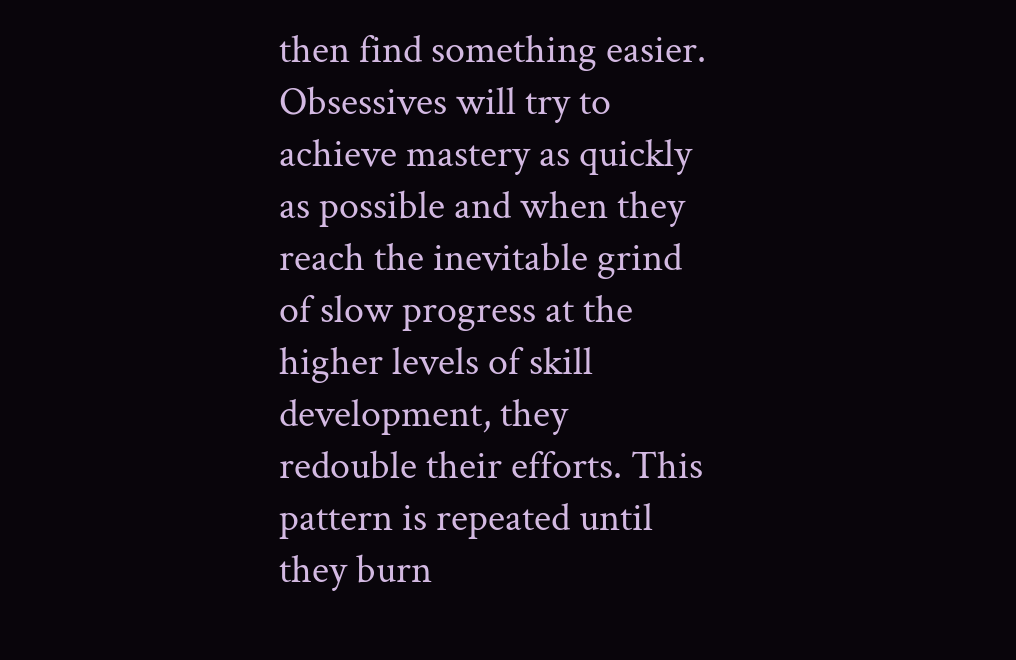then find something easier. Obsessives will try to achieve mastery as quickly as possible and when they reach the inevitable grind of slow progress at the higher levels of skill development, they redouble their efforts. This pattern is repeated until they burn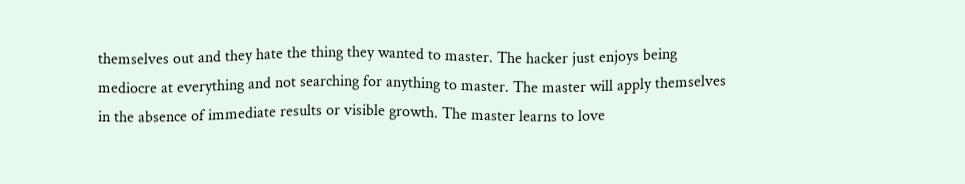themselves out and they hate the thing they wanted to master. The hacker just enjoys being mediocre at everything and not searching for anything to master. The master will apply themselves in the absence of immediate results or visible growth. The master learns to love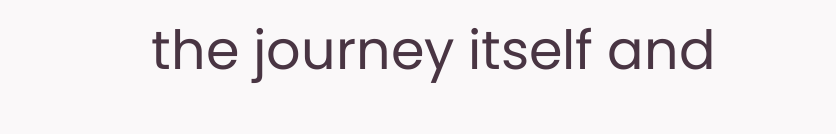the journey itself and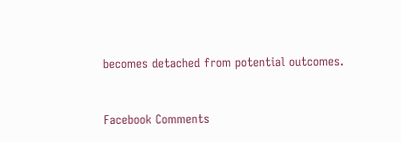becomes detached from potential outcomes.


Facebook Comments